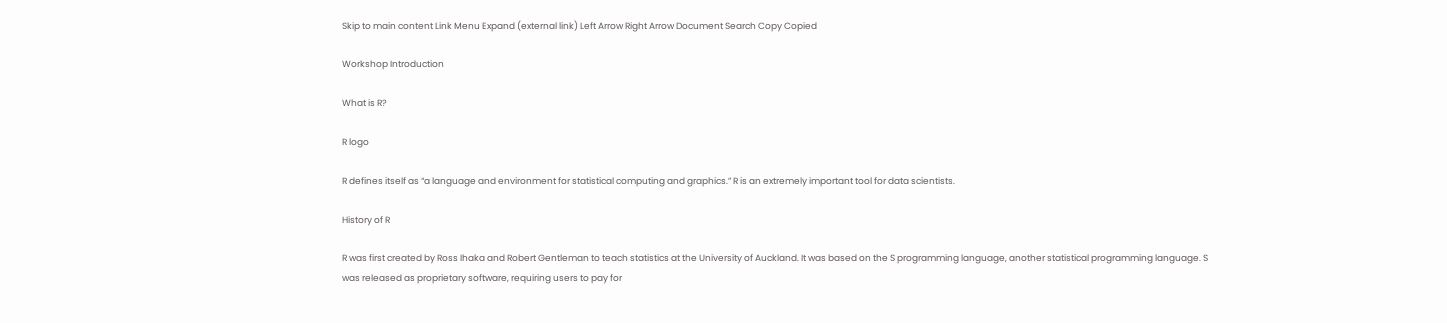Skip to main content Link Menu Expand (external link) Left Arrow Right Arrow Document Search Copy Copied

Workshop Introduction

What is R?

R logo

R defines itself as “a language and environment for statistical computing and graphics.” R is an extremely important tool for data scientists.

History of R

R was first created by Ross Ihaka and Robert Gentleman to teach statistics at the University of Auckland. It was based on the S programming language, another statistical programming language. S was released as proprietary software, requiring users to pay for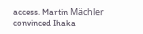access. Martin Mächler convinced Ihaka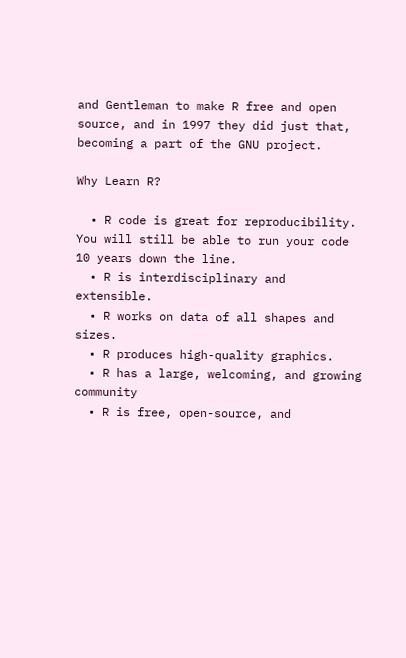and Gentleman to make R free and open source, and in 1997 they did just that, becoming a part of the GNU project.

Why Learn R?

  • R code is great for reproducibility. You will still be able to run your code 10 years down the line.
  • R is interdisciplinary and extensible.
  • R works on data of all shapes and sizes.
  • R produces high-quality graphics.
  • R has a large, welcoming, and growing community
  • R is free, open-source, and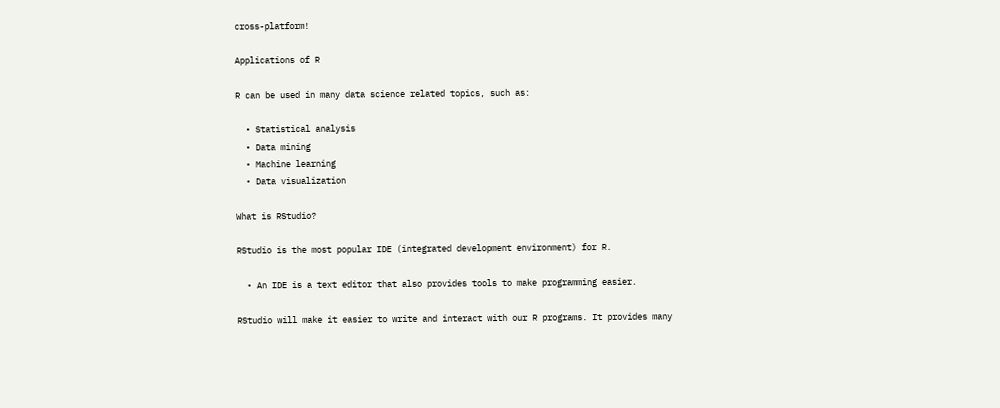cross-platform!

Applications of R

R can be used in many data science related topics, such as:

  • Statistical analysis
  • Data mining
  • Machine learning
  • Data visualization

What is RStudio?

RStudio is the most popular IDE (integrated development environment) for R.

  • An IDE is a text editor that also provides tools to make programming easier.

RStudio will make it easier to write and interact with our R programs. It provides many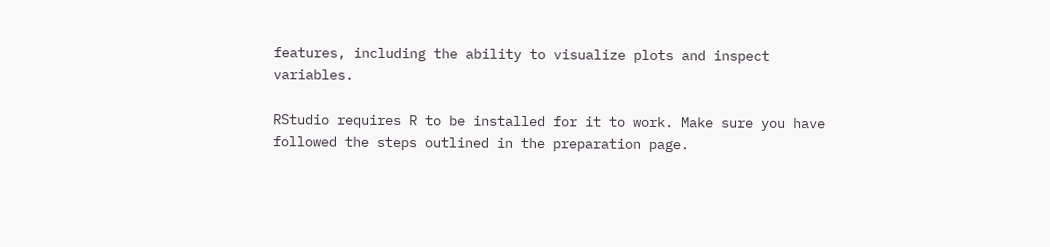features, including the ability to visualize plots and inspect variables.

RStudio requires R to be installed for it to work. Make sure you have followed the steps outlined in the preparation page.